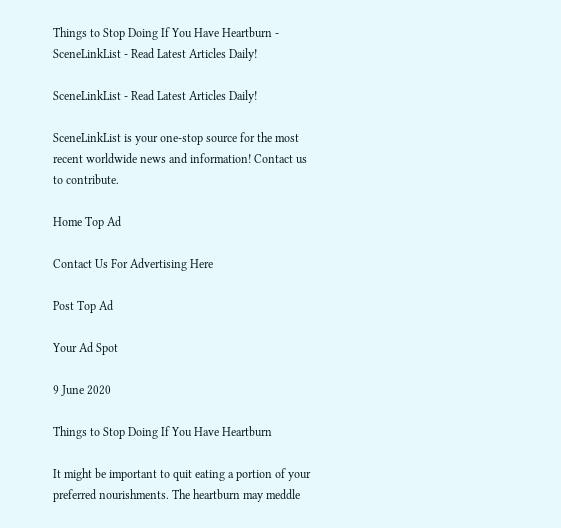Things to Stop Doing If You Have Heartburn - SceneLinkList - Read Latest Articles Daily!

SceneLinkList - Read Latest Articles Daily!

SceneLinkList is your one-stop source for the most recent worldwide news and information! Contact us to contribute.

Home Top Ad

Contact Us For Advertising Here

Post Top Ad

Your Ad Spot

9 June 2020

Things to Stop Doing If You Have Heartburn

It might be important to quit eating a portion of your preferred nourishments. The heartburn may meddle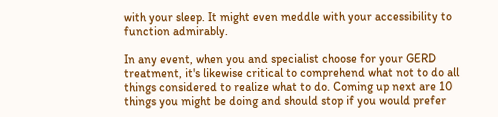with your sleep. It might even meddle with your accessibility to function admirably.

In any event, when you and specialist choose for your GERD treatment, it's likewise critical to comprehend what not to do all things considered to realize what to do. Coming up next are 10 things you might be doing and should stop if you would prefer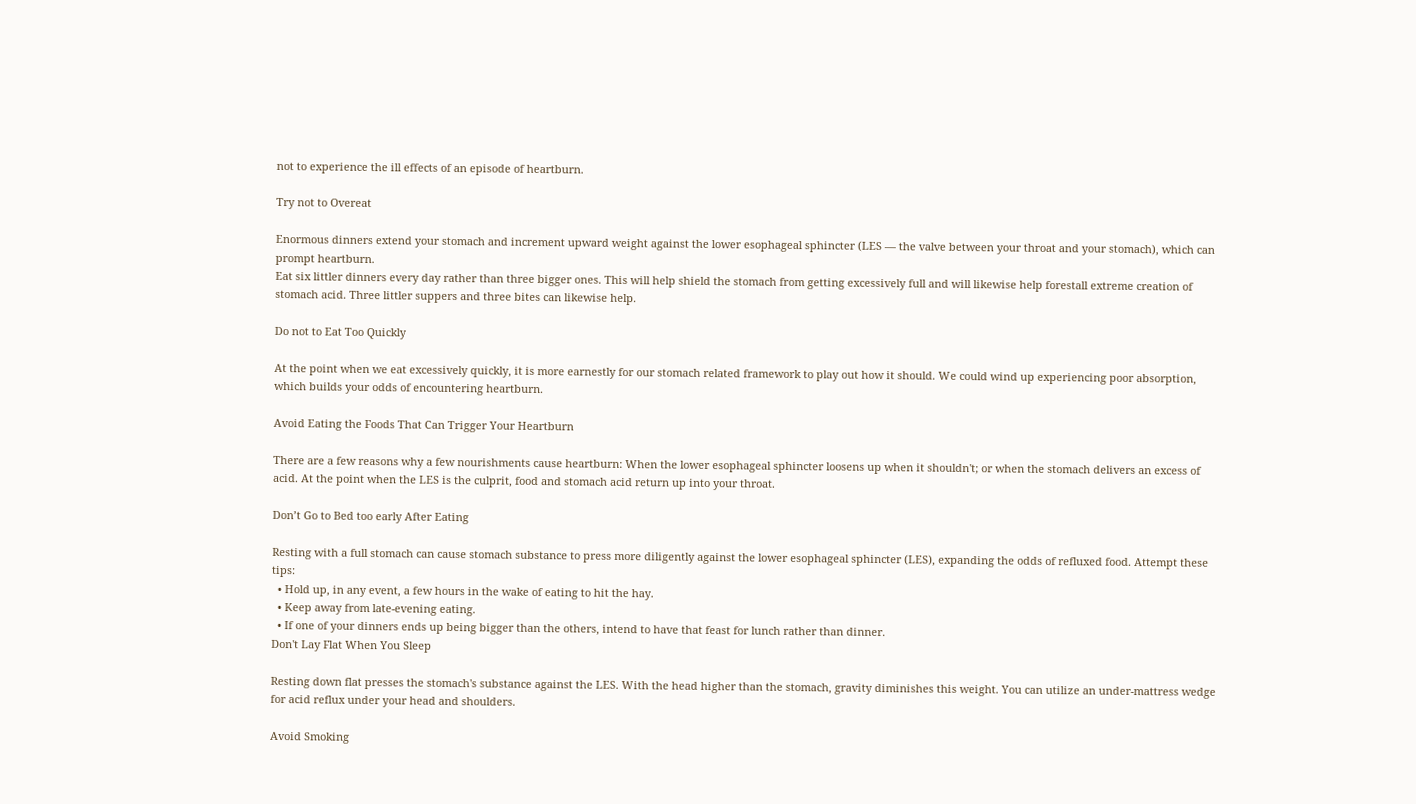not to experience the ill effects of an episode of heartburn.

Try not to Overeat

Enormous dinners extend your stomach and increment upward weight against the lower esophageal sphincter (LES — the valve between your throat and your stomach), which can prompt heartburn.
Eat six littler dinners every day rather than three bigger ones. This will help shield the stomach from getting excessively full and will likewise help forestall extreme creation of stomach acid. Three littler suppers and three bites can likewise help.

Do not to Eat Too Quickly

At the point when we eat excessively quickly, it is more earnestly for our stomach related framework to play out how it should. We could wind up experiencing poor absorption, which builds your odds of encountering heartburn.

Avoid Eating the Foods That Can Trigger Your Heartburn

There are a few reasons why a few nourishments cause heartburn: When the lower esophageal sphincter loosens up when it shouldn't; or when the stomach delivers an excess of acid. At the point when the LES is the culprit, food and stomach acid return up into your throat.

Don’t Go to Bed too early After Eating

Resting with a full stomach can cause stomach substance to press more diligently against the lower esophageal sphincter (LES), expanding the odds of refluxed food. Attempt these tips:
  • Hold up, in any event, a few hours in the wake of eating to hit the hay.
  • Keep away from late-evening eating.
  • If one of your dinners ends up being bigger than the others, intend to have that feast for lunch rather than dinner.
Don't Lay Flat When You Sleep

Resting down flat presses the stomach's substance against the LES. With the head higher than the stomach, gravity diminishes this weight. You can utilize an under-mattress wedge for acid reflux under your head and shoulders.

Avoid Smoking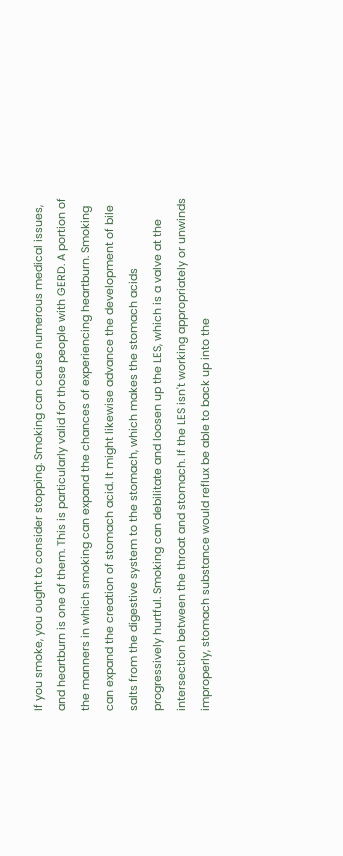If you smoke, you ought to consider stopping. Smoking can cause numerous medical issues, and heartburn is one of them. This is particularly valid for those people with GERD. A portion of the manners in which smoking can expand the chances of experiencing heartburn. Smoking can expand the creation of stomach acid. It might likewise advance the development of bile salts from the digestive system to the stomach, which makes the stomach acids progressively hurtful. Smoking can debilitate and loosen up the LES, which is a valve at the intersection between the throat and stomach. If the LES isn't working appropriately or unwinds improperly, stomach substance would reflux be able to back up into the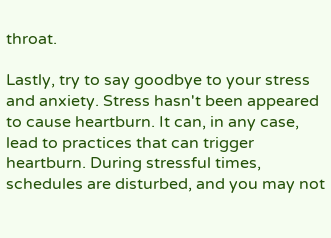throat.

Lastly, try to say goodbye to your stress and anxiety. Stress hasn't been appeared to cause heartburn. It can, in any case, lead to practices that can trigger heartburn. During stressful times, schedules are disturbed, and you may not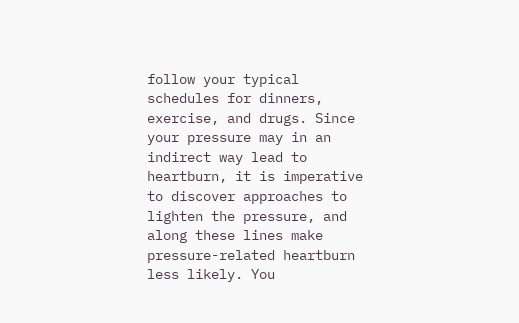follow your typical schedules for dinners, exercise, and drugs. Since your pressure may in an indirect way lead to heartburn, it is imperative to discover approaches to lighten the pressure, and along these lines make pressure-related heartburn less likely. You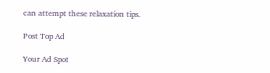can attempt these relaxation tips.

Post Top Ad

Your Ad Spot